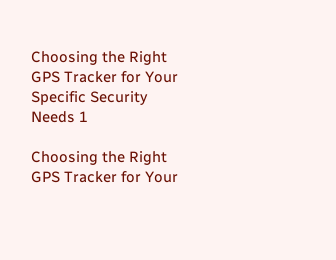Choosing the Right GPS Tracker for Your Specific Security Needs 1

Choosing the Right GPS Tracker for Your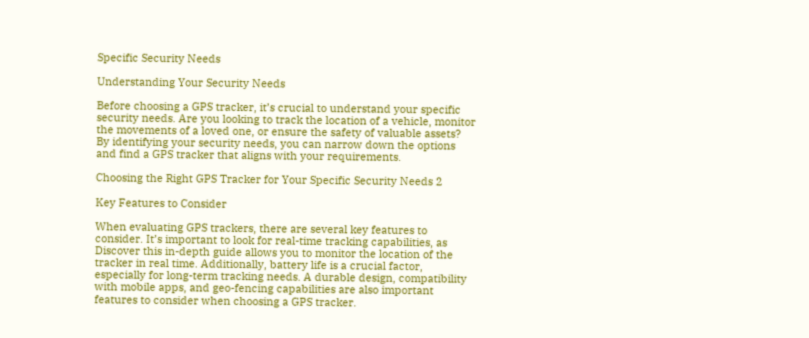Specific Security Needs

Understanding Your Security Needs

Before choosing a GPS tracker, it’s crucial to understand your specific security needs. Are you looking to track the location of a vehicle, monitor the movements of a loved one, or ensure the safety of valuable assets? By identifying your security needs, you can narrow down the options and find a GPS tracker that aligns with your requirements.

Choosing the Right GPS Tracker for Your Specific Security Needs 2

Key Features to Consider

When evaluating GPS trackers, there are several key features to consider. It’s important to look for real-time tracking capabilities, as Discover this in-depth guide allows you to monitor the location of the tracker in real time. Additionally, battery life is a crucial factor, especially for long-term tracking needs. A durable design, compatibility with mobile apps, and geo-fencing capabilities are also important features to consider when choosing a GPS tracker.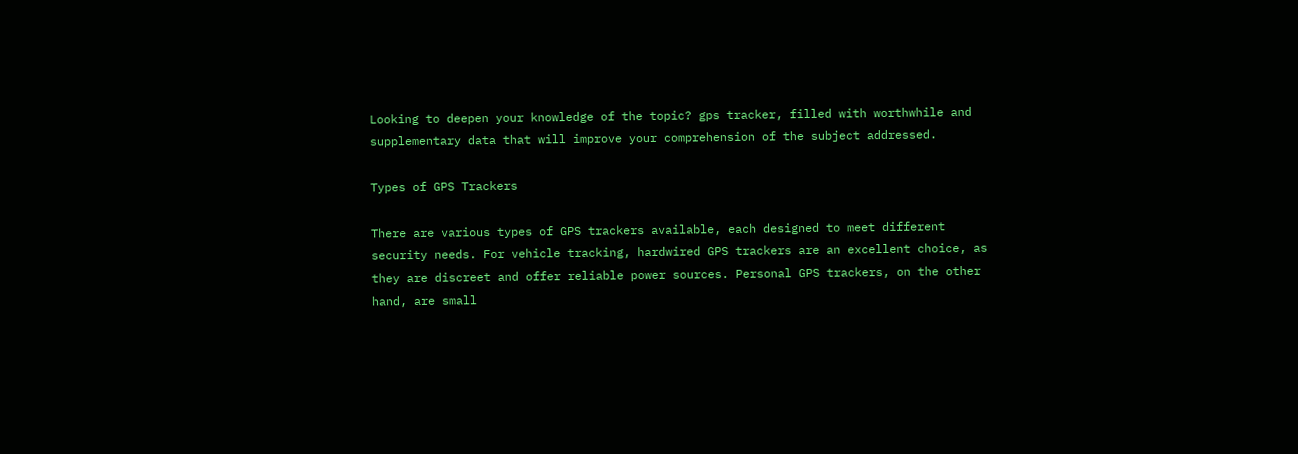Looking to deepen your knowledge of the topic? gps tracker, filled with worthwhile and supplementary data that will improve your comprehension of the subject addressed.

Types of GPS Trackers

There are various types of GPS trackers available, each designed to meet different security needs. For vehicle tracking, hardwired GPS trackers are an excellent choice, as they are discreet and offer reliable power sources. Personal GPS trackers, on the other hand, are small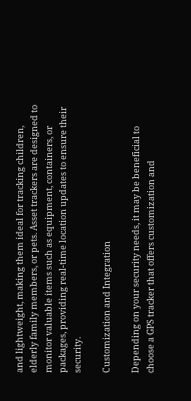and lightweight, making them ideal for tracking children, elderly family members, or pets. Asset trackers are designed to monitor valuable items such as equipment, containers, or packages, providing real-time location updates to ensure their security.

Customization and Integration

Depending on your security needs, it may be beneficial to choose a GPS tracker that offers customization and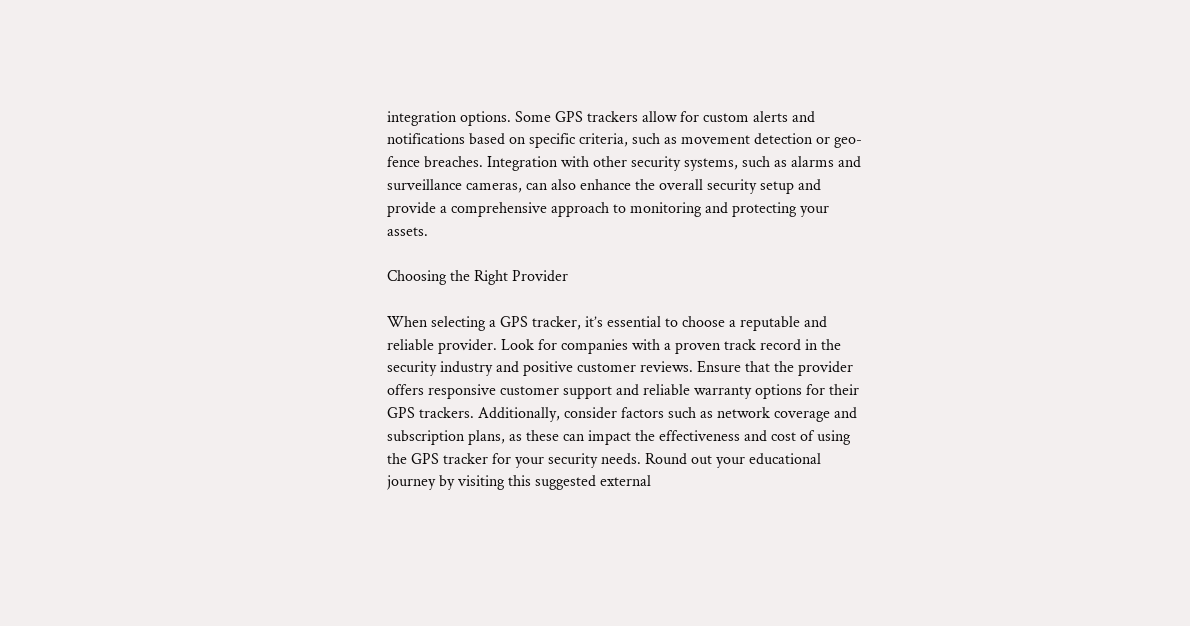integration options. Some GPS trackers allow for custom alerts and notifications based on specific criteria, such as movement detection or geo-fence breaches. Integration with other security systems, such as alarms and surveillance cameras, can also enhance the overall security setup and provide a comprehensive approach to monitoring and protecting your assets.

Choosing the Right Provider

When selecting a GPS tracker, it’s essential to choose a reputable and reliable provider. Look for companies with a proven track record in the security industry and positive customer reviews. Ensure that the provider offers responsive customer support and reliable warranty options for their GPS trackers. Additionally, consider factors such as network coverage and subscription plans, as these can impact the effectiveness and cost of using the GPS tracker for your security needs. Round out your educational journey by visiting this suggested external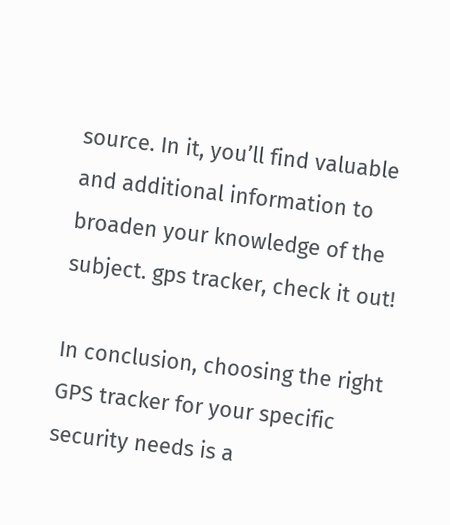source. In it, you’ll find valuable and additional information to broaden your knowledge of the subject. gps tracker, check it out!

In conclusion, choosing the right GPS tracker for your specific security needs is a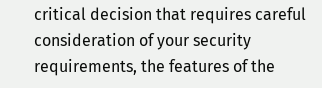critical decision that requires careful consideration of your security requirements, the features of the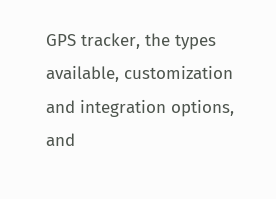GPS tracker, the types available, customization and integration options, and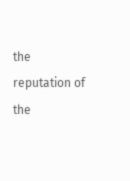the reputation of the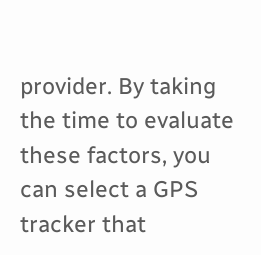provider. By taking the time to evaluate these factors, you can select a GPS tracker that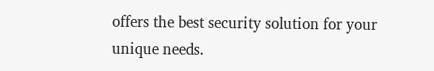offers the best security solution for your unique needs.